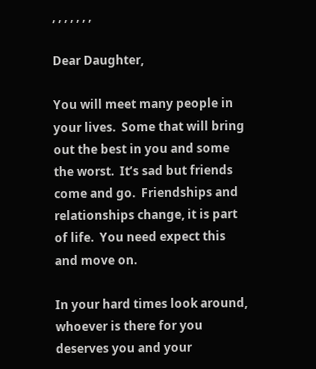, , , , , , ,

Dear Daughter,

You will meet many people in your lives.  Some that will bring out the best in you and some the worst.  It’s sad but friends come and go.  Friendships and relationships change, it is part of life.  You need expect this and move on.

In your hard times look around,  whoever is there for you deserves you and your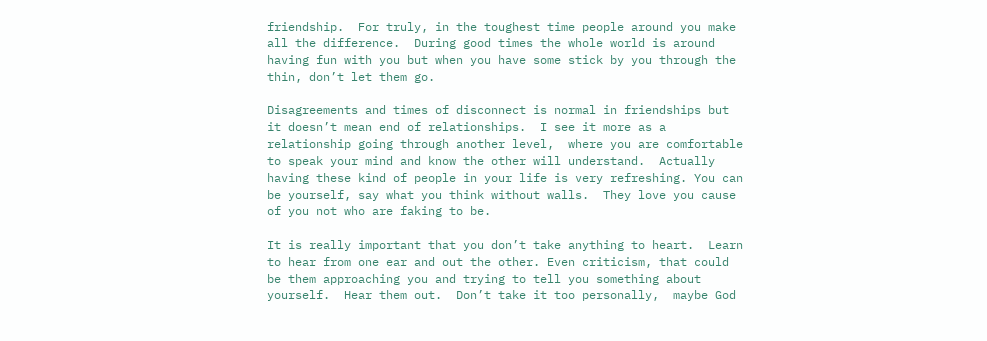friendship.  For truly, in the toughest time people around you make all the difference.  During good times the whole world is around having fun with you but when you have some stick by you through the thin, don’t let them go.

Disagreements and times of disconnect is normal in friendships but it doesn’t mean end of relationships.  I see it more as a relationship going through another level,  where you are comfortable to speak your mind and know the other will understand.  Actually having these kind of people in your life is very refreshing. You can be yourself, say what you think without walls.  They love you cause of you not who are faking to be.

It is really important that you don’t take anything to heart.  Learn to hear from one ear and out the other. Even criticism, that could be them approaching you and trying to tell you something about yourself.  Hear them out.  Don’t take it too personally,  maybe God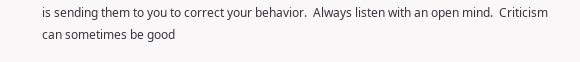is sending them to you to correct your behavior.  Always listen with an open mind.  Criticism can sometimes be good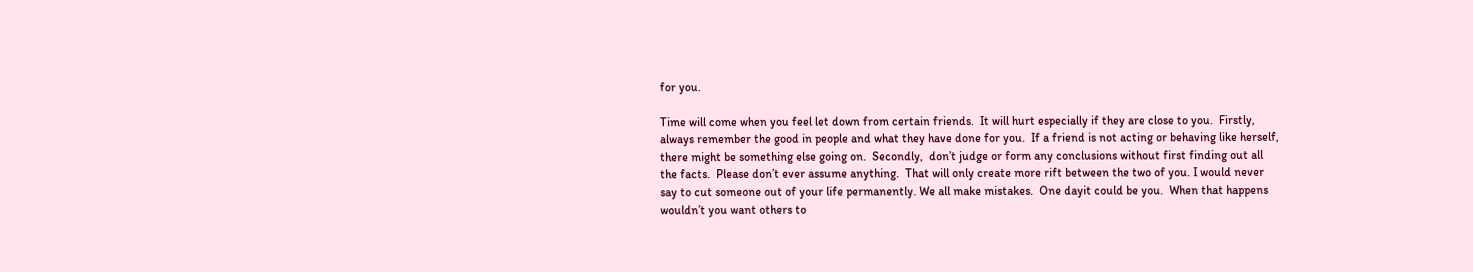for you.

Time will come when you feel let down from certain friends.  It will hurt especially if they are close to you.  Firstly, always remember the good in people and what they have done for you.  If a friend is not acting or behaving like herself,  there might be something else going on.  Secondly,  don’t judge or form any conclusions without first finding out all the facts.  Please don’t ever assume anything.  That will only create more rift between the two of you. I would never say to cut someone out of your life permanently. We all make mistakes.  One dayit could be you.  When that happens wouldn’t you want others to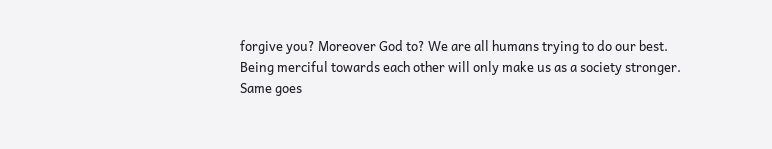forgive you? Moreover God to? We are all humans trying to do our best.  Being merciful towards each other will only make us as a society stronger.  Same goes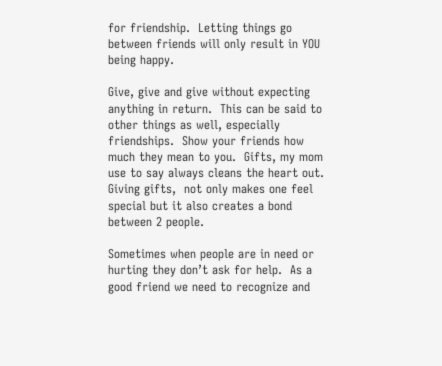for friendship.  Letting things go between friends will only result in YOU being happy.

Give, give and give without expecting anything in return.  This can be said to other things as well, especially friendships.  Show your friends how much they mean to you.  Gifts, my mom use to say always cleans the heart out.  Giving gifts,  not only makes one feel special but it also creates a bond between 2 people.

Sometimes when people are in need or hurting they don’t ask for help.  As a good friend we need to recognize and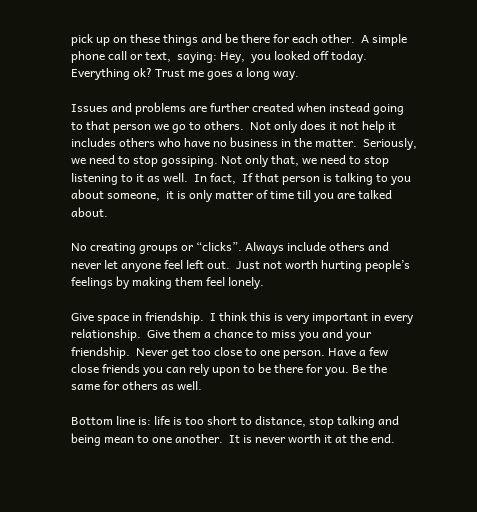pick up on these things and be there for each other.  A simple phone call or text,  saying: Hey,  you looked off today.  Everything ok? Trust me goes a long way.

Issues and problems are further created when instead going to that person we go to others.  Not only does it not help it includes others who have no business in the matter.  Seriously, we need to stop gossiping. Not only that, we need to stop listening to it as well.  In fact,  If that person is talking to you about someone,  it is only matter of time till you are talked about.

No creating groups or “clicks”. Always include others and never let anyone feel left out.  Just not worth hurting people’s feelings by making them feel lonely.

Give space in friendship.  I think this is very important in every relationship.  Give them a chance to miss you and your friendship.  Never get too close to one person. Have a few close friends you can rely upon to be there for you. Be the same for others as well.

Bottom line is: life is too short to distance, stop talking and being mean to one another.  It is never worth it at the end.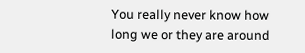You really never know how long we or they are around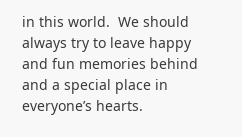in this world.  We should always try to leave happy and fun memories behind and a special place in everyone’s hearts.